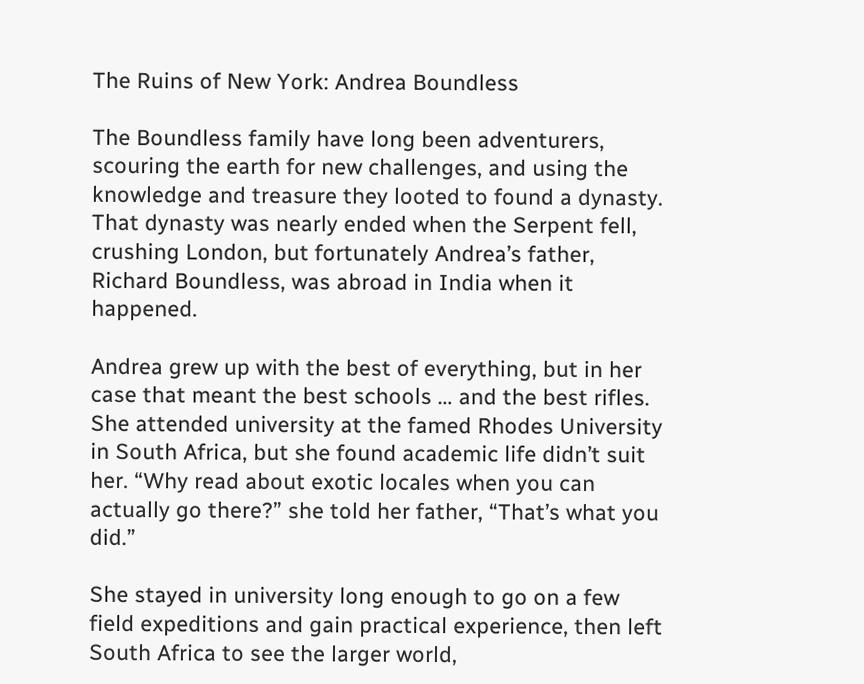The Ruins of New York: Andrea Boundless

The Boundless family have long been adventurers, scouring the earth for new challenges, and using the knowledge and treasure they looted to found a dynasty. That dynasty was nearly ended when the Serpent fell, crushing London, but fortunately Andrea’s father, Richard Boundless, was abroad in India when it happened.

Andrea grew up with the best of everything, but in her case that meant the best schools … and the best rifles. She attended university at the famed Rhodes University in South Africa, but she found academic life didn’t suit her. “Why read about exotic locales when you can actually go there?” she told her father, “That’s what you did.”

She stayed in university long enough to go on a few field expeditions and gain practical experience, then left South Africa to see the larger world,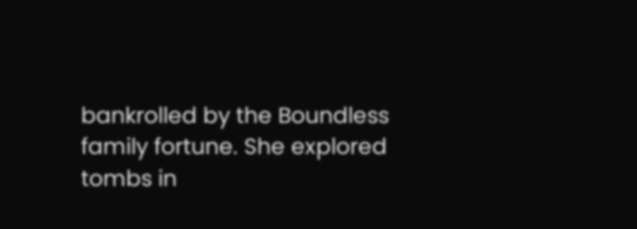bankrolled by the Boundless family fortune. She explored tombs in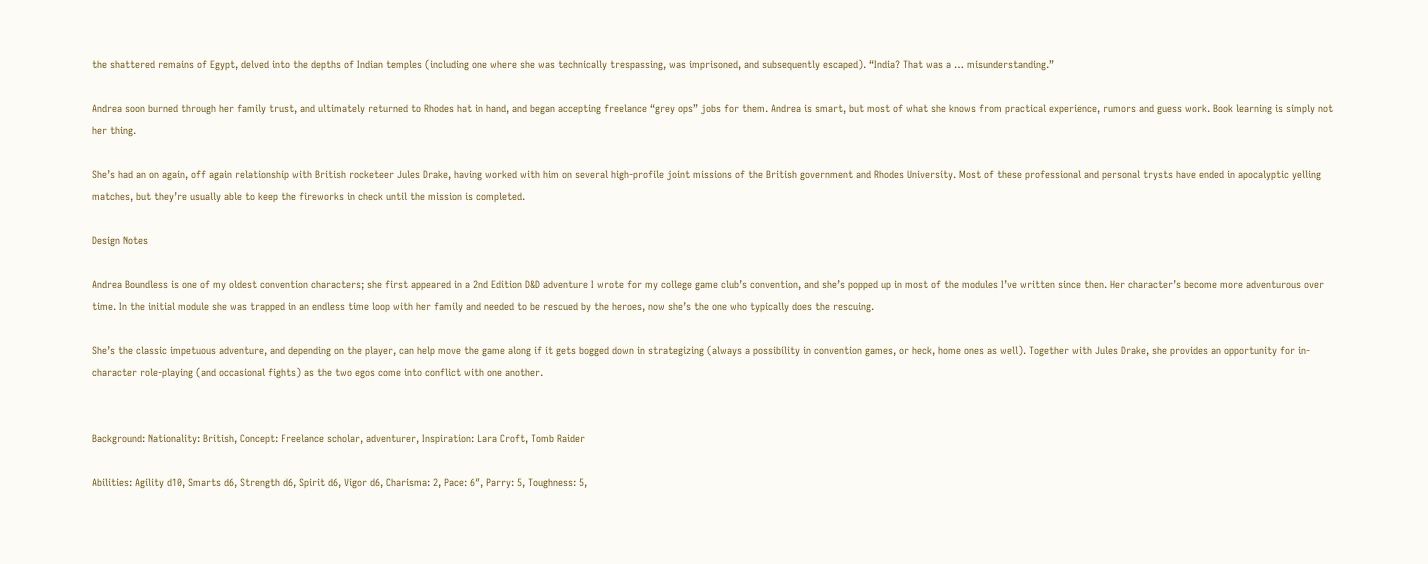the shattered remains of Egypt, delved into the depths of Indian temples (including one where she was technically trespassing, was imprisoned, and subsequently escaped). “India? That was a … misunderstanding.”

Andrea soon burned through her family trust, and ultimately returned to Rhodes hat in hand, and began accepting freelance “grey ops” jobs for them. Andrea is smart, but most of what she knows from practical experience, rumors and guess work. Book learning is simply not her thing.

She’s had an on again, off again relationship with British rocketeer Jules Drake, having worked with him on several high-profile joint missions of the British government and Rhodes University. Most of these professional and personal trysts have ended in apocalyptic yelling matches, but they’re usually able to keep the fireworks in check until the mission is completed.

Design Notes

Andrea Boundless is one of my oldest convention characters; she first appeared in a 2nd Edition D&D adventure I wrote for my college game club’s convention, and she’s popped up in most of the modules I’ve written since then. Her character’s become more adventurous over time. In the initial module she was trapped in an endless time loop with her family and needed to be rescued by the heroes, now she’s the one who typically does the rescuing.

She’s the classic impetuous adventure, and depending on the player, can help move the game along if it gets bogged down in strategizing (always a possibility in convention games, or heck, home ones as well). Together with Jules Drake, she provides an opportunity for in-character role-playing (and occasional fights) as the two egos come into conflict with one another.


Background: Nationality: British, Concept: Freelance scholar, adventurer, Inspiration: Lara Croft, Tomb Raider

Abilities: Agility d10, Smarts d6, Strength d6, Spirit d6, Vigor d6, Charisma: 2, Pace: 6″, Parry: 5, Toughness: 5,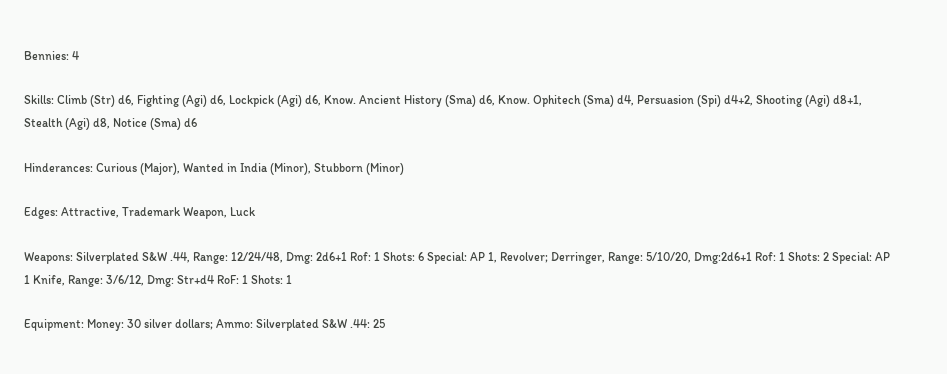Bennies: 4

Skills: Climb (Str) d6, Fighting (Agi) d6, Lockpick (Agi) d6, Know. Ancient History (Sma) d6, Know. Ophitech (Sma) d4, Persuasion (Spi) d4+2, Shooting (Agi) d8+1, Stealth (Agi) d8, Notice (Sma) d6

Hinderances: Curious (Major), Wanted in India (Minor), Stubborn (Minor)

Edges: Attractive, Trademark Weapon, Luck

Weapons: Silverplated S&W .44, Range: 12/24/48, Dmg: 2d6+1 Rof: 1 Shots: 6 Special: AP 1, Revolver; Derringer, Range: 5/10/20, Dmg:2d6+1 Rof: 1 Shots: 2 Special: AP 1 Knife, Range: 3/6/12, Dmg: Str+d4 RoF: 1 Shots: 1

Equipment: Money: 30 silver dollars; Ammo: Silverplated S&W .44: 25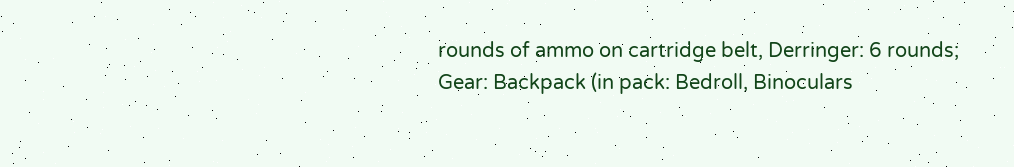rounds of ammo on cartridge belt, Derringer: 6 rounds; Gear: Backpack (in pack: Bedroll, Binoculars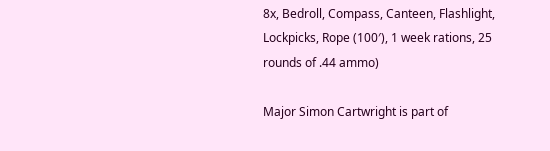8x, Bedroll, Compass, Canteen, Flashlight, Lockpicks, Rope (100′), 1 week rations, 25 rounds of .44 ammo)

Major Simon Cartwright is part of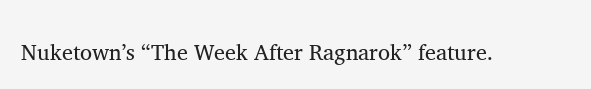Nuketown’s “The Week After Ragnarok” feature.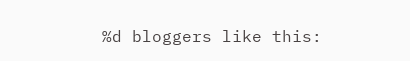%d bloggers like this: